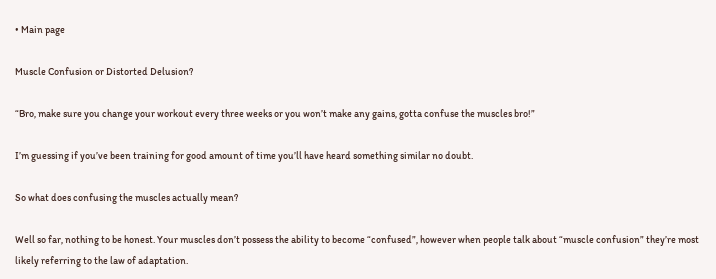• Main page

Muscle Confusion or Distorted Delusion?

“Bro, make sure you change your workout every three weeks or you won’t make any gains, gotta confuse the muscles bro!”

I’m guessing if you’ve been training for good amount of time you’ll have heard something similar no doubt.

So what does confusing the muscles actually mean?

Well so far, nothing to be honest. Your muscles don’t possess the ability to become “confused”, however when people talk about “muscle confusion” they’re most likely referring to the law of adaptation.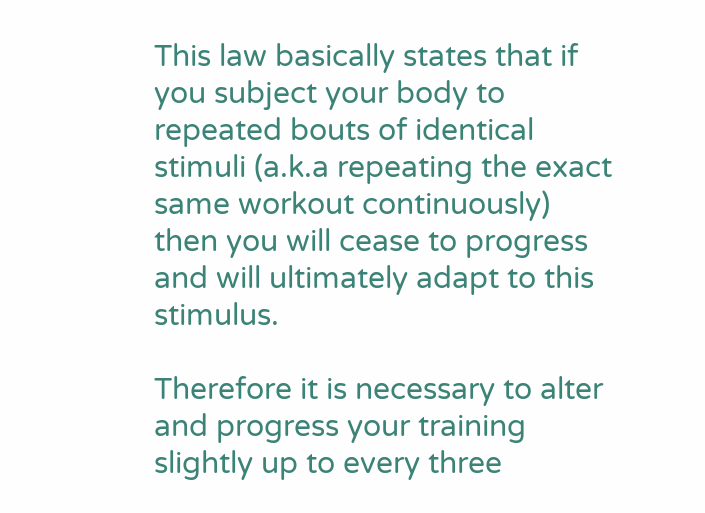This law basically states that if you subject your body to repeated bouts of identical stimuli (a.k.a repeating the exact same workout continuously) then you will cease to progress and will ultimately adapt to this stimulus.

Therefore it is necessary to alter and progress your training slightly up to every three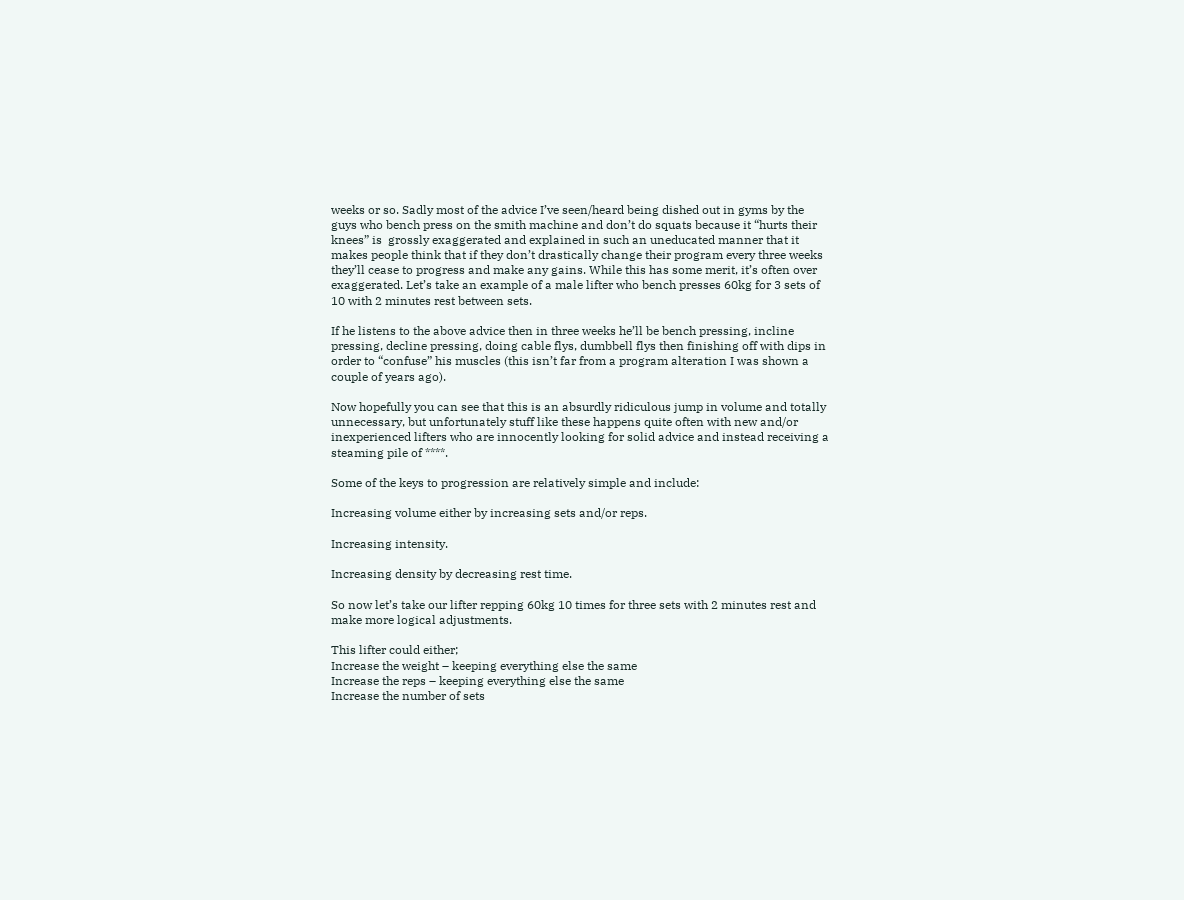weeks or so. Sadly most of the advice I’ve seen/heard being dished out in gyms by the guys who bench press on the smith machine and don’t do squats because it “hurts their knees” is  grossly exaggerated and explained in such an uneducated manner that it makes people think that if they don’t drastically change their program every three weeks they’ll cease to progress and make any gains. While this has some merit, it’s often over exaggerated. Let’s take an example of a male lifter who bench presses 60kg for 3 sets of 10 with 2 minutes rest between sets.

If he listens to the above advice then in three weeks he’ll be bench pressing, incline pressing, decline pressing, doing cable flys, dumbbell flys then finishing off with dips in order to “confuse” his muscles (this isn’t far from a program alteration I was shown a couple of years ago).

Now hopefully you can see that this is an absurdly ridiculous jump in volume and totally unnecessary, but unfortunately stuff like these happens quite often with new and/or inexperienced lifters who are innocently looking for solid advice and instead receiving a steaming pile of ****.

Some of the keys to progression are relatively simple and include:

Increasing volume either by increasing sets and/or reps.

Increasing intensity.

Increasing density by decreasing rest time.

So now let’s take our lifter repping 60kg 10 times for three sets with 2 minutes rest and make more logical adjustments.

This lifter could either;
Increase the weight – keeping everything else the same
Increase the reps – keeping everything else the same
Increase the number of sets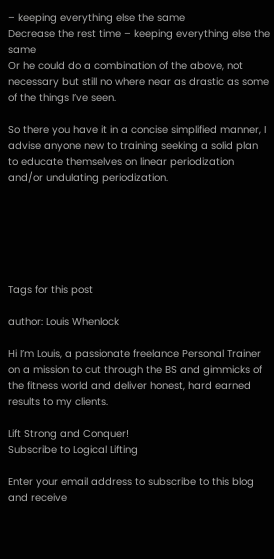– keeping everything else the same
Decrease the rest time – keeping everything else the same
Or he could do a combination of the above, not necessary but still no where near as drastic as some of the things I’ve seen.

So there you have it in a concise simplified manner, I advise anyone new to training seeking a solid plan to educate themselves on linear periodization and/or undulating periodization.






Tags for this post

author: Louis Whenlock

Hi I’m Louis, a passionate freelance Personal Trainer on a mission to cut through the BS and gimmicks of the fitness world and deliver honest, hard earned results to my clients.

Lift Strong and Conquer!
Subscribe to Logical Lifting

Enter your email address to subscribe to this blog and receive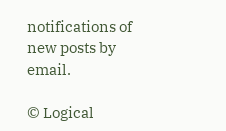notifications of new posts by email.

© Logical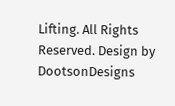Lifting. All Rights Reserved. Design by DootsonDesigns